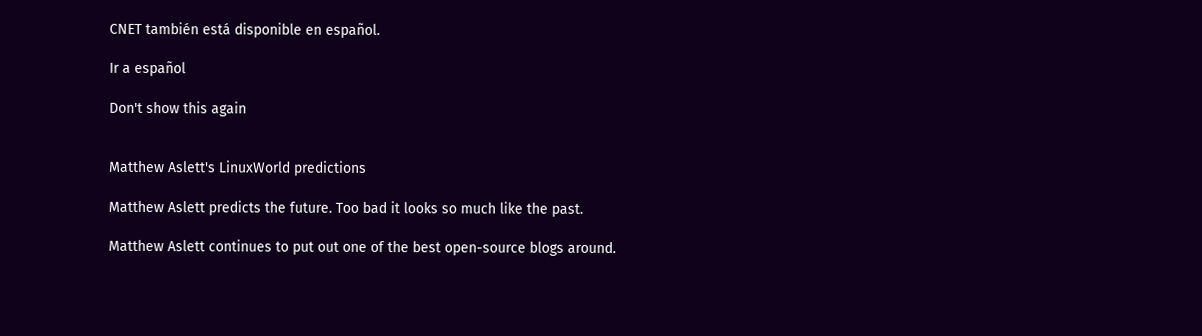CNET también está disponible en español.

Ir a español

Don't show this again


Matthew Aslett's LinuxWorld predictions

Matthew Aslett predicts the future. Too bad it looks so much like the past.

Matthew Aslett continues to put out one of the best open-source blogs around.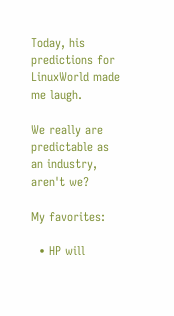Today, his predictions for LinuxWorld made me laugh.

We really are predictable as an industry, aren't we?

My favorites:

  • HP will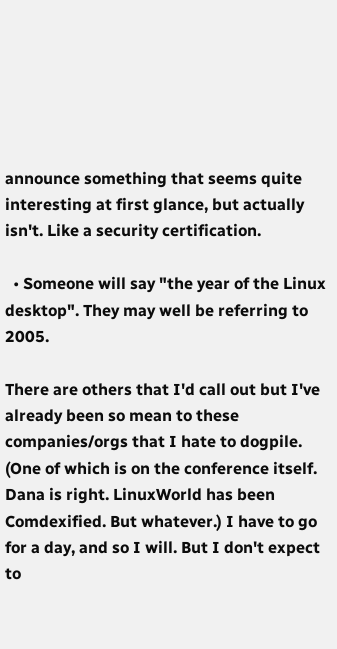announce something that seems quite interesting at first glance, but actually isn't. Like a security certification.

  • Someone will say "the year of the Linux desktop". They may well be referring to 2005.

There are others that I'd call out but I've already been so mean to these companies/orgs that I hate to dogpile. (One of which is on the conference itself. Dana is right. LinuxWorld has been Comdexified. But whatever.) I have to go for a day, and so I will. But I don't expect to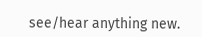see/hear anything new.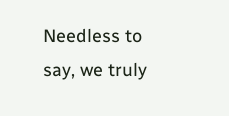Needless to say, we truly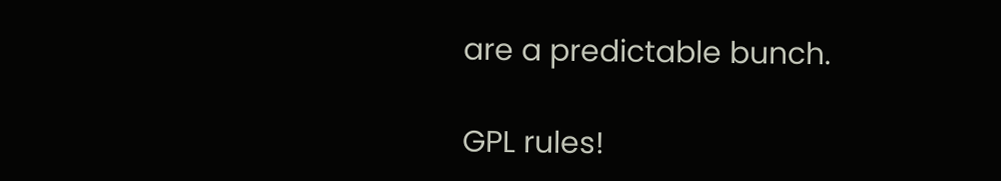are a predictable bunch.

GPL rules!